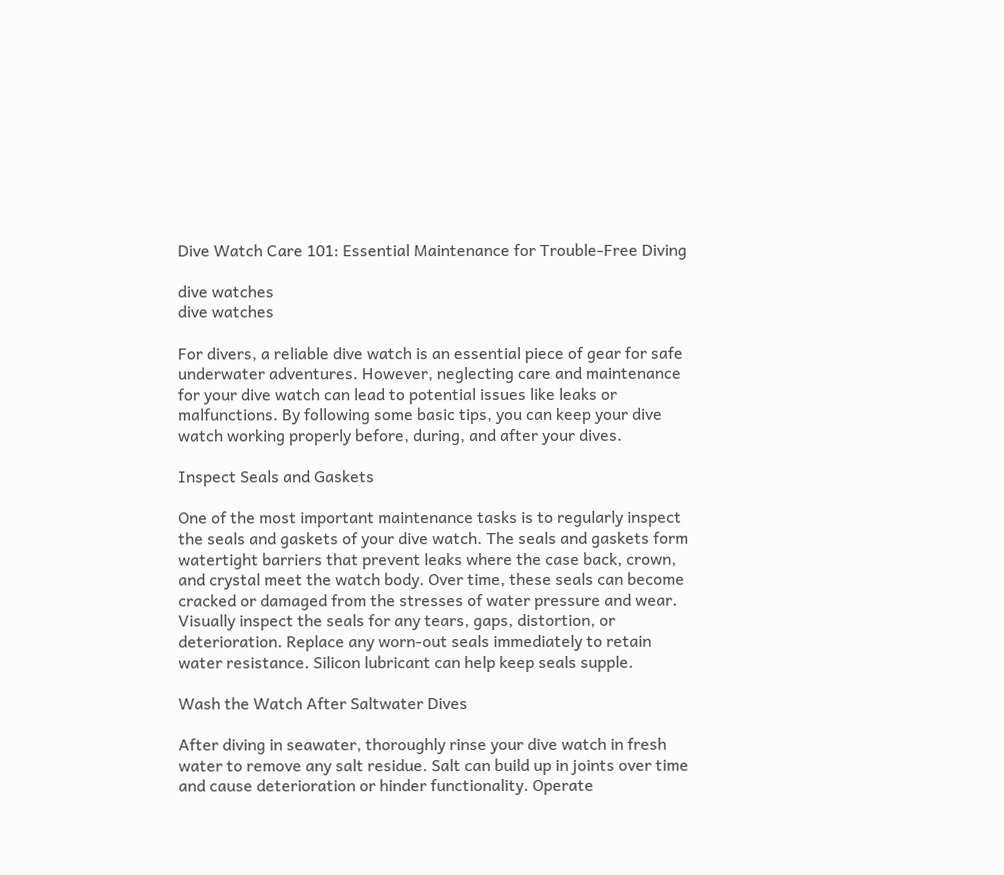Dive Watch Care 101: Essential Maintenance for Trouble-Free Diving

dive watches
dive watches

For divers, a reliable dive watch is an essential piece of gear for safe underwater adventures. However, neglecting care and maintenance for your dive watch can lead to potential issues like leaks or malfunctions. By following some basic tips, you can keep your dive watch working properly before, during, and after your dives.

Inspect Seals and Gaskets

One of the most important maintenance tasks is to regularly inspect the seals and gaskets of your dive watch. The seals and gaskets form watertight barriers that prevent leaks where the case back, crown, and crystal meet the watch body. Over time, these seals can become cracked or damaged from the stresses of water pressure and wear. Visually inspect the seals for any tears, gaps, distortion, or deterioration. Replace any worn-out seals immediately to retain water resistance. Silicon lubricant can help keep seals supple.

Wash the Watch After Saltwater Dives

After diving in seawater, thoroughly rinse your dive watch in fresh water to remove any salt residue. Salt can build up in joints over time and cause deterioration or hinder functionality. Operate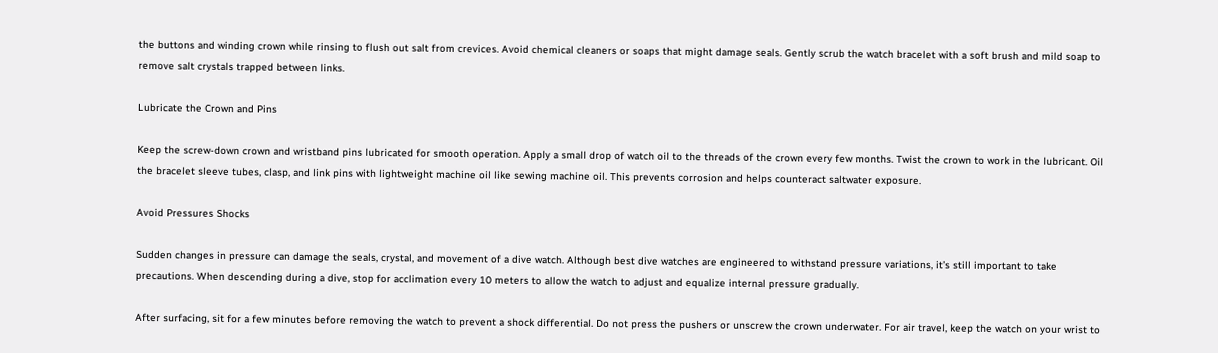the buttons and winding crown while rinsing to flush out salt from crevices. Avoid chemical cleaners or soaps that might damage seals. Gently scrub the watch bracelet with a soft brush and mild soap to remove salt crystals trapped between links.

Lubricate the Crown and Pins

Keep the screw-down crown and wristband pins lubricated for smooth operation. Apply a small drop of watch oil to the threads of the crown every few months. Twist the crown to work in the lubricant. Oil the bracelet sleeve tubes, clasp, and link pins with lightweight machine oil like sewing machine oil. This prevents corrosion and helps counteract saltwater exposure.

Avoid Pressures Shocks

Sudden changes in pressure can damage the seals, crystal, and movement of a dive watch. Although best dive watches are engineered to withstand pressure variations, it’s still important to take precautions. When descending during a dive, stop for acclimation every 10 meters to allow the watch to adjust and equalize internal pressure gradually.

After surfacing, sit for a few minutes before removing the watch to prevent a shock differential. Do not press the pushers or unscrew the crown underwater. For air travel, keep the watch on your wrist to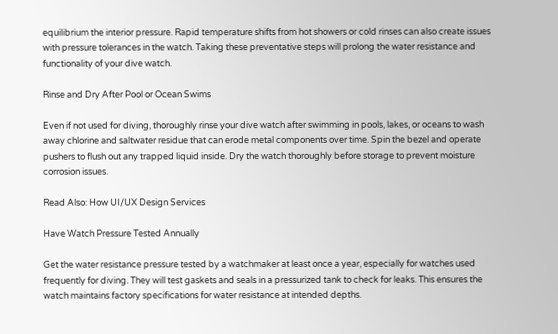equilibrium the interior pressure. Rapid temperature shifts from hot showers or cold rinses can also create issues with pressure tolerances in the watch. Taking these preventative steps will prolong the water resistance and functionality of your dive watch.

Rinse and Dry After Pool or Ocean Swims

Even if not used for diving, thoroughly rinse your dive watch after swimming in pools, lakes, or oceans to wash away chlorine and saltwater residue that can erode metal components over time. Spin the bezel and operate pushers to flush out any trapped liquid inside. Dry the watch thoroughly before storage to prevent moisture corrosion issues.

Read Also: How UI/UX Design Services

Have Watch Pressure Tested Annually

Get the water resistance pressure tested by a watchmaker at least once a year, especially for watches used frequently for diving. They will test gaskets and seals in a pressurized tank to check for leaks. This ensures the watch maintains factory specifications for water resistance at intended depths.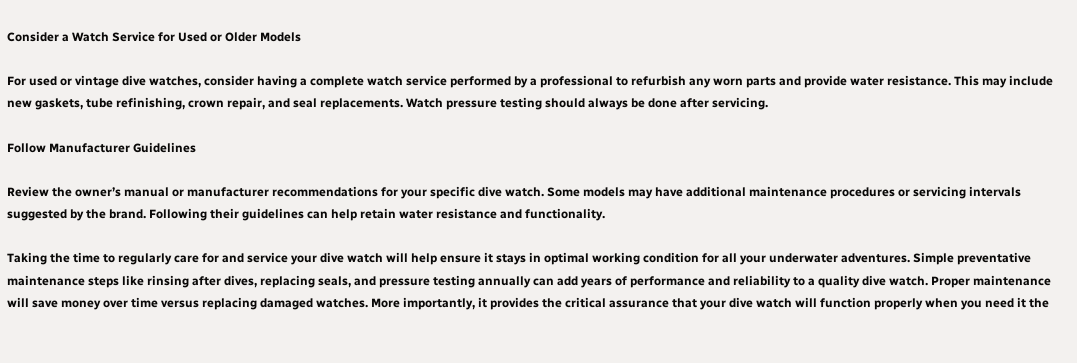Consider a Watch Service for Used or Older Models

For used or vintage dive watches, consider having a complete watch service performed by a professional to refurbish any worn parts and provide water resistance. This may include new gaskets, tube refinishing, crown repair, and seal replacements. Watch pressure testing should always be done after servicing.

Follow Manufacturer Guidelines

Review the owner’s manual or manufacturer recommendations for your specific dive watch. Some models may have additional maintenance procedures or servicing intervals suggested by the brand. Following their guidelines can help retain water resistance and functionality.

Taking the time to regularly care for and service your dive watch will help ensure it stays in optimal working condition for all your underwater adventures. Simple preventative maintenance steps like rinsing after dives, replacing seals, and pressure testing annually can add years of performance and reliability to a quality dive watch. Proper maintenance will save money over time versus replacing damaged watches. More importantly, it provides the critical assurance that your dive watch will function properly when you need it the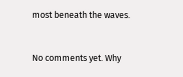most beneath the waves.


No comments yet. Why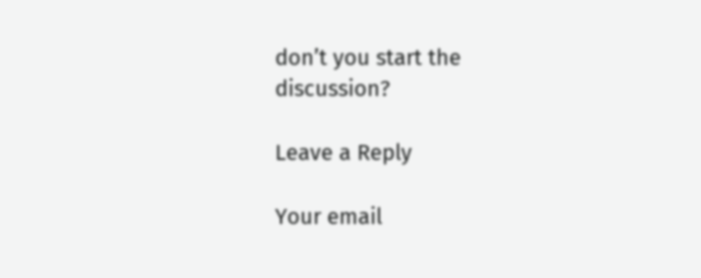don’t you start the discussion?

Leave a Reply

Your email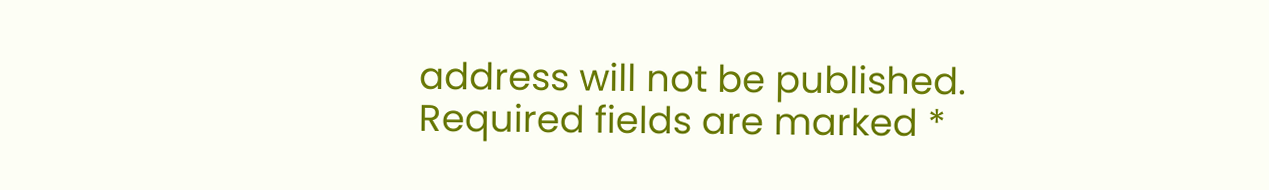address will not be published. Required fields are marked *